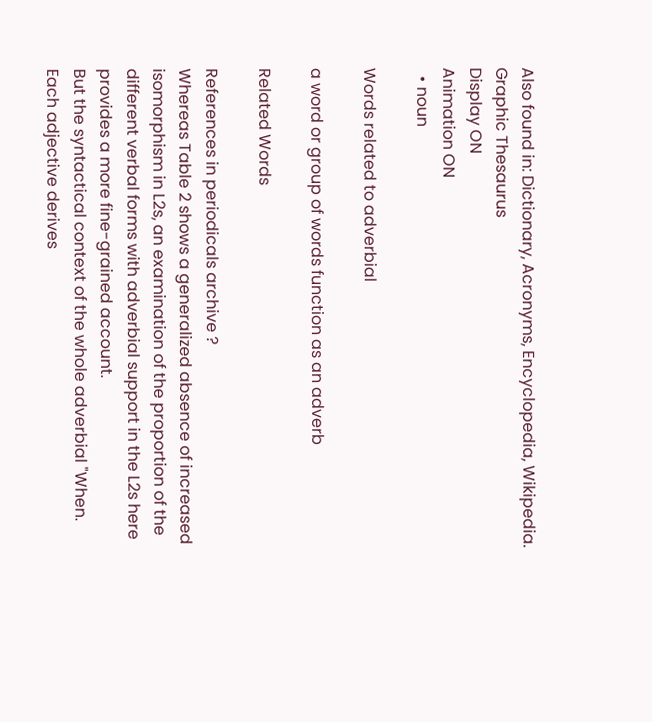Also found in: Dictionary, Acronyms, Encyclopedia, Wikipedia.
Graphic Thesaurus
Display ON
Animation ON
  • noun

Words related to adverbial

a word or group of words function as an adverb

Related Words

References in periodicals archive ?
Whereas Table 2 shows a generalized absence of increased isomorphism in L2s, an examination of the proportion of the different verbal forms with adverbial support in the L2s here provides a more fine-grained account.
But the syntactical context of the whole adverbial "When.
Each adjective derives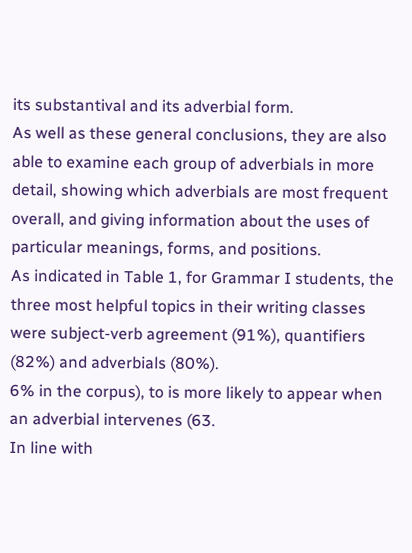its substantival and its adverbial form.
As well as these general conclusions, they are also able to examine each group of adverbials in more detail, showing which adverbials are most frequent overall, and giving information about the uses of particular meanings, forms, and positions.
As indicated in Table 1, for Grammar I students, the three most helpful topics in their writing classes were subject-verb agreement (91%), quantifiers (82%) and adverbials (80%).
6% in the corpus), to is more likely to appear when an adverbial intervenes (63.
In line with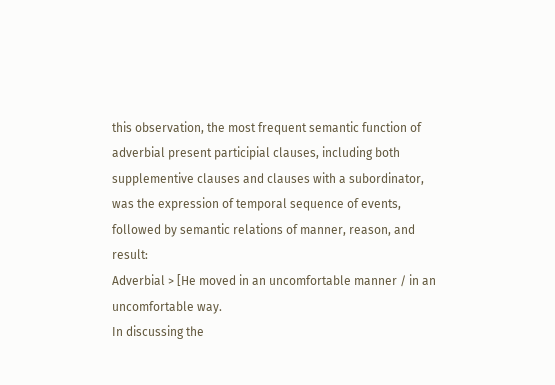this observation, the most frequent semantic function of adverbial present participial clauses, including both supplementive clauses and clauses with a subordinator, was the expression of temporal sequence of events, followed by semantic relations of manner, reason, and result:
Adverbial > [He moved in an uncomfortable manner / in an uncomfortable way.
In discussing the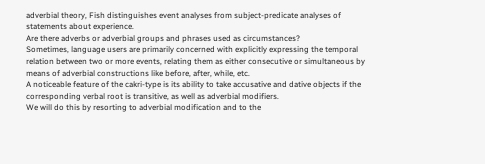adverbial theory, Fish distinguishes event analyses from subject-predicate analyses of statements about experience.
Are there adverbs or adverbial groups and phrases used as circumstances?
Sometimes, language users are primarily concerned with explicitly expressing the temporal relation between two or more events, relating them as either consecutive or simultaneous by means of adverbial constructions like before, after, while, etc.
A noticeable feature of the cakri-type is its ability to take accusative and dative objects if the corresponding verbal root is transitive, as well as adverbial modifiers.
We will do this by resorting to adverbial modification and to the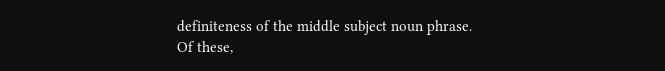definiteness of the middle subject noun phrase.
Of these,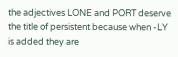the adjectives LONE and PORT deserve the title of persistent because when -LY is added they are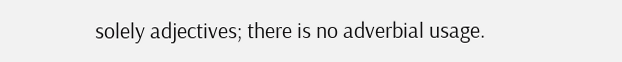solely adjectives; there is no adverbial usage.